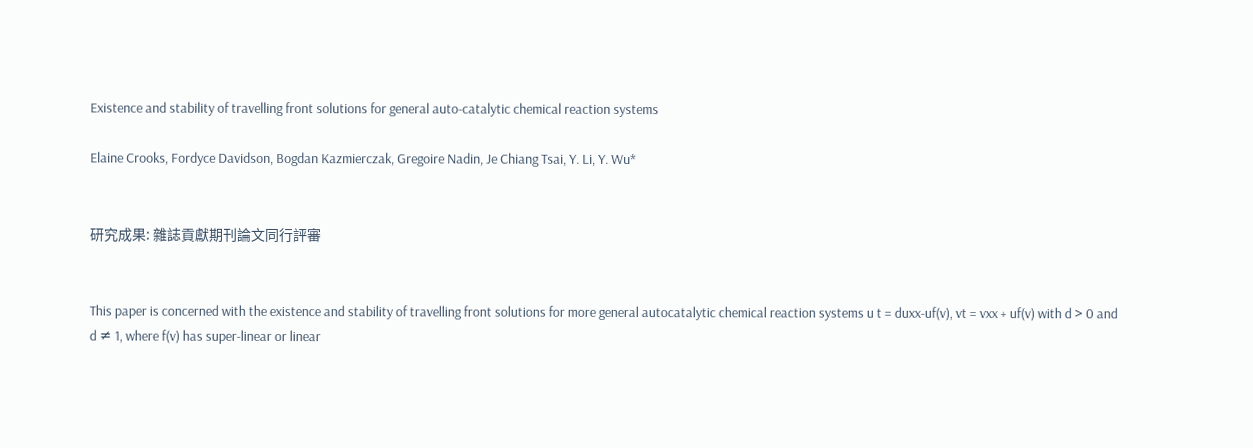Existence and stability of travelling front solutions for general auto-catalytic chemical reaction systems

Elaine Crooks, Fordyce Davidson, Bogdan Kazmierczak, Gregoire Nadin, Je Chiang Tsai, Y. Li, Y. Wu*


研究成果: 雜誌貢獻期刊論文同行評審


This paper is concerned with the existence and stability of travelling front solutions for more general autocatalytic chemical reaction systems u t = duxx-uf(v), vt = vxx + uf(v) with d > 0 and d ≠ 1, where f(v) has super-linear or linear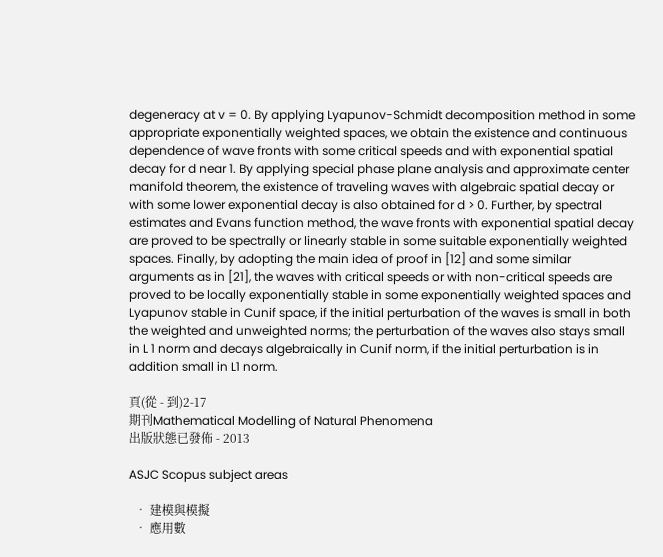degeneracy at v = 0. By applying Lyapunov-Schmidt decomposition method in some appropriate exponentially weighted spaces, we obtain the existence and continuous dependence of wave fronts with some critical speeds and with exponential spatial decay for d near 1. By applying special phase plane analysis and approximate center manifold theorem, the existence of traveling waves with algebraic spatial decay or with some lower exponential decay is also obtained for d > 0. Further, by spectral estimates and Evans function method, the wave fronts with exponential spatial decay are proved to be spectrally or linearly stable in some suitable exponentially weighted spaces. Finally, by adopting the main idea of proof in [12] and some similar arguments as in [21], the waves with critical speeds or with non-critical speeds are proved to be locally exponentially stable in some exponentially weighted spaces and Lyapunov stable in Cunif space, if the initial perturbation of the waves is small in both the weighted and unweighted norms; the perturbation of the waves also stays small in L 1 norm and decays algebraically in Cunif norm, if the initial perturbation is in addition small in L1 norm.

頁(從 - 到)2-17
期刊Mathematical Modelling of Natural Phenomena
出版狀態已發佈 - 2013

ASJC Scopus subject areas

  • 建模與模擬
  • 應用數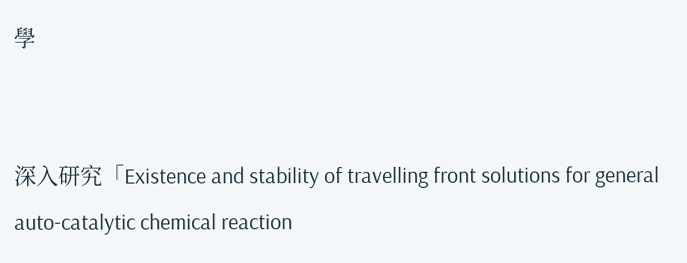學


深入研究「Existence and stability of travelling front solutions for general auto-catalytic chemical reaction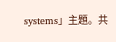systems」主題。共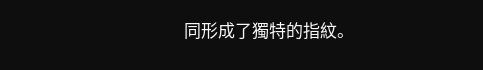同形成了獨特的指紋。